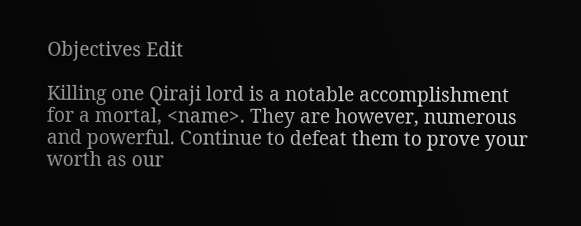Objectives Edit

Killing one Qiraji lord is a notable accomplishment for a mortal, <name>. They are however, numerous and powerful. Continue to defeat them to prove your worth as our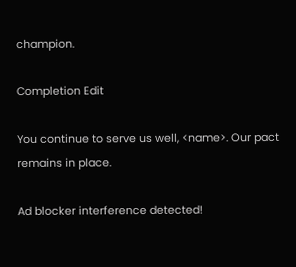champion.

Completion Edit

You continue to serve us well, <name>. Our pact remains in place.

Ad blocker interference detected!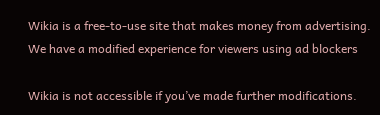Wikia is a free-to-use site that makes money from advertising. We have a modified experience for viewers using ad blockers

Wikia is not accessible if you’ve made further modifications.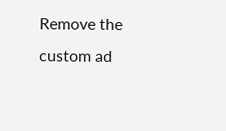Remove the custom ad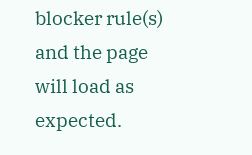blocker rule(s) and the page will load as expected.